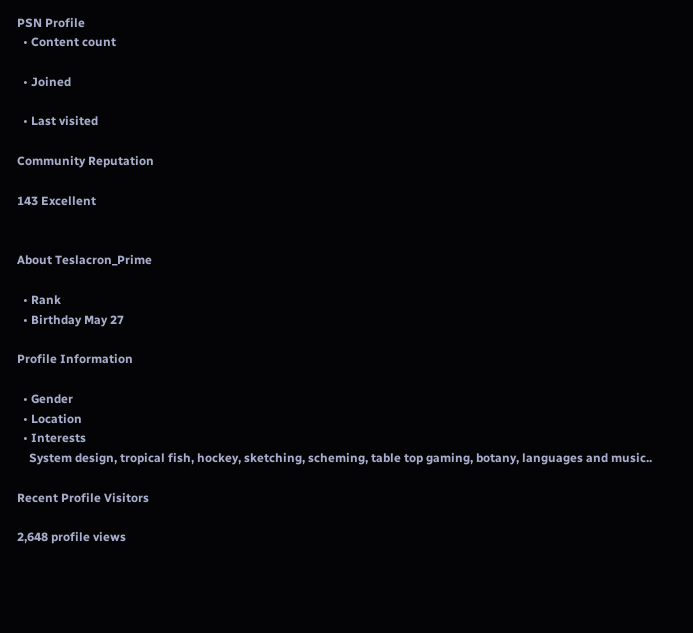PSN Profile
  • Content count

  • Joined

  • Last visited

Community Reputation

143 Excellent


About Teslacron_Prime

  • Rank
  • Birthday May 27

Profile Information

  • Gender
  • Location
  • Interests
    System design, tropical fish, hockey, sketching, scheming, table top gaming, botany, languages and music..

Recent Profile Visitors

2,648 profile views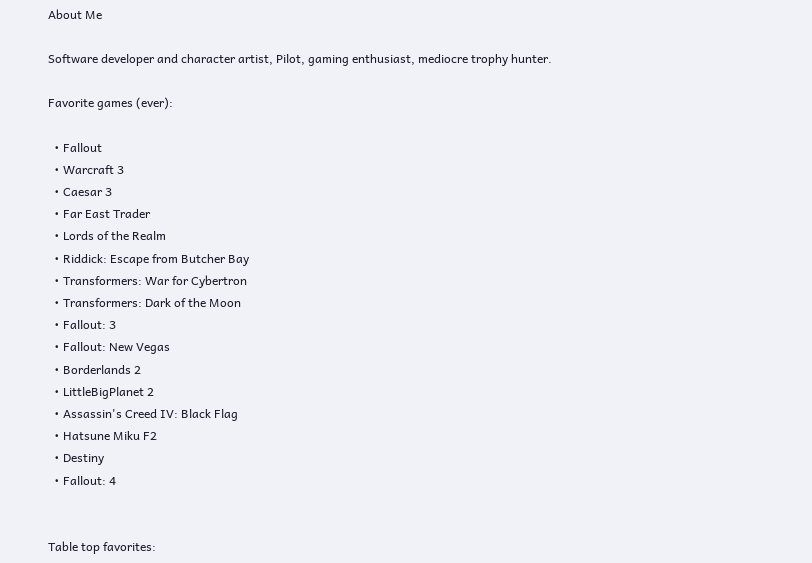About Me

Software developer and character artist, Pilot, gaming enthusiast, mediocre trophy hunter.

Favorite games (ever):

  • Fallout
  • Warcraft 3
  • Caesar 3
  • Far East Trader
  • Lords of the Realm
  • Riddick: Escape from Butcher Bay
  • Transformers: War for Cybertron
  • Transformers: Dark of the Moon
  • Fallout: 3
  • Fallout: New Vegas
  • Borderlands 2
  • LittleBigPlanet 2
  • Assassin's Creed IV: Black Flag
  • Hatsune Miku F2
  • Destiny
  • Fallout: 4


Table top favorites: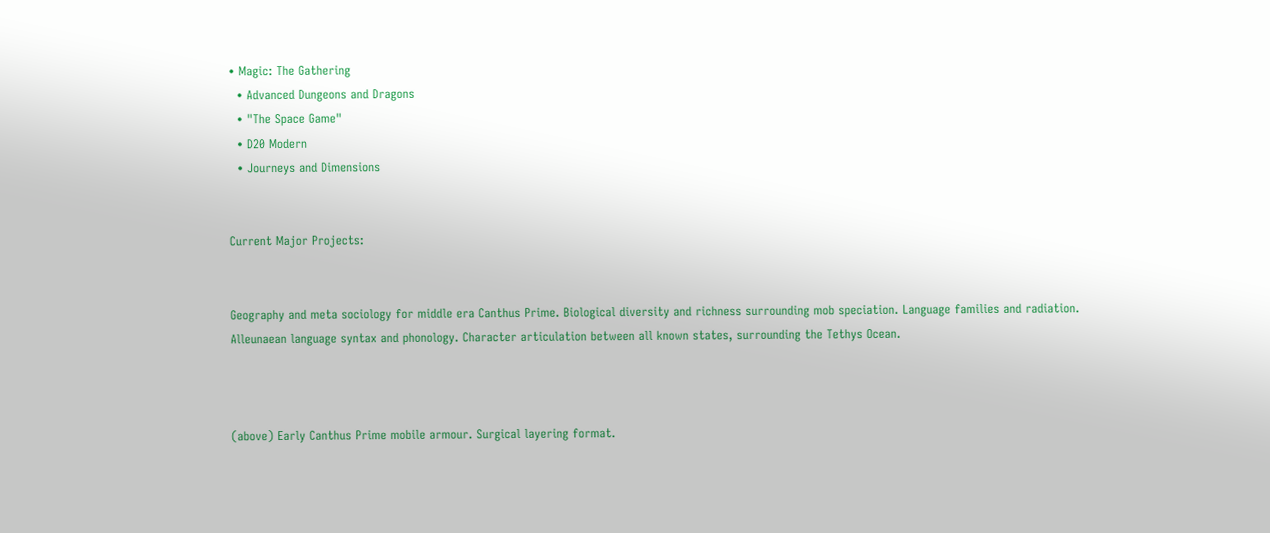• Magic: The Gathering
  • Advanced Dungeons and Dragons
  • "The Space Game"
  • D20 Modern
  • Journeys and Dimensions


Current Major Projects:


Geography and meta sociology for middle era Canthus Prime. Biological diversity and richness surrounding mob speciation. Language families and radiation. Alleunaean language syntax and phonology. Character articulation between all known states, surrounding the Tethys Ocean.



(above) Early Canthus Prime mobile armour. Surgical layering format.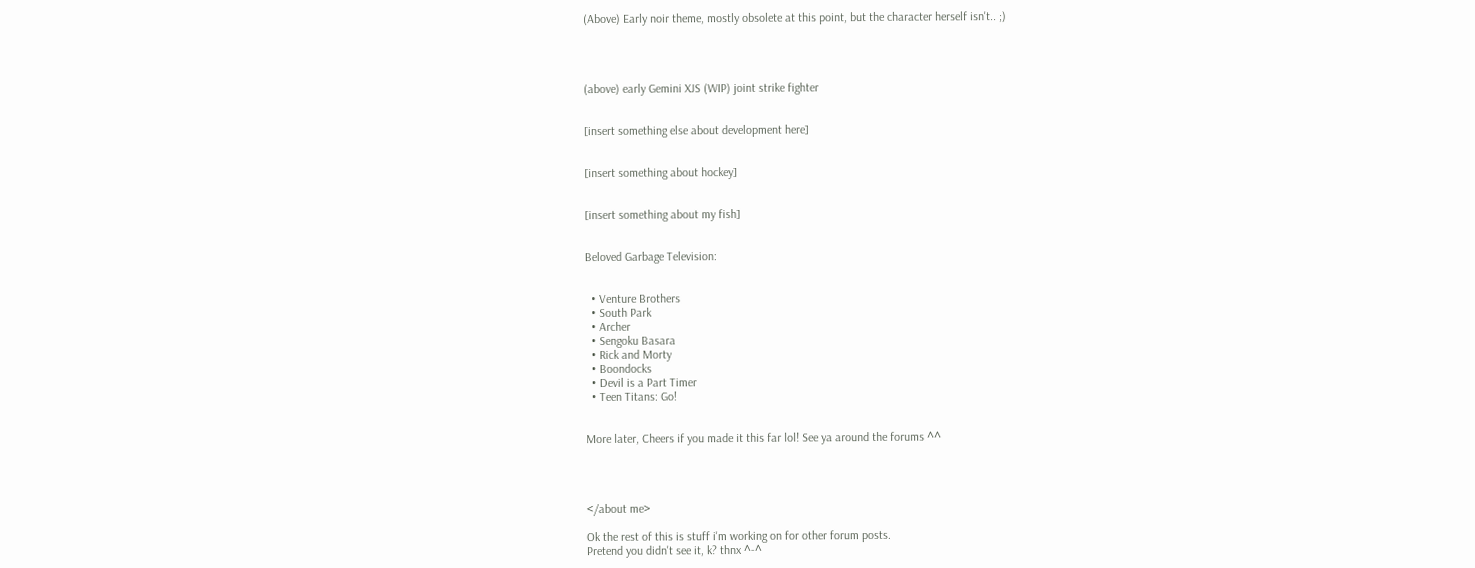(Above) Early noir theme, mostly obsolete at this point, but the character herself isn't.. ;)




(above) early Gemini XJS (WIP) joint strike fighter


[insert something else about development here]


[insert something about hockey]


[insert something about my fish]


Beloved Garbage Television:


  • Venture Brothers
  • South Park
  • Archer
  • Sengoku Basara
  • Rick and Morty
  • Boondocks
  • Devil is a Part Timer
  • Teen Titans: Go!


More later, Cheers if you made it this far lol! See ya around the forums ^^




</about me>

Ok the rest of this is stuff i'm working on for other forum posts.
Pretend you didn't see it, k? thnx ^-^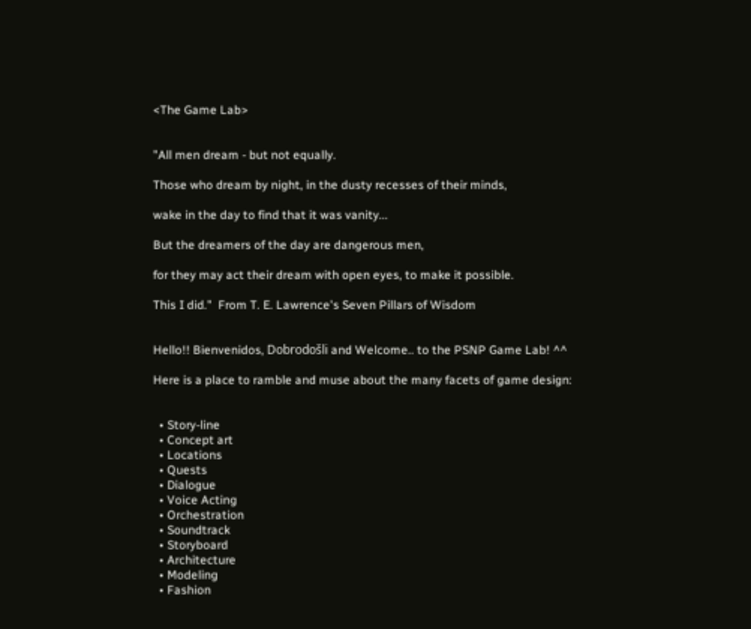<The Game Lab>


"All men dream - but not equally.

Those who dream by night, in the dusty recesses of their minds,

wake in the day to find that it was vanity...

But the dreamers of the day are dangerous men,

for they may act their dream with open eyes, to make it possible.

This I did."  From T. E. Lawrence's Seven Pillars of Wisdom


Hello!! Bienvenidos, Dobrodošli and Welcome.. to the PSNP Game Lab! ^^

Here is a place to ramble and muse about the many facets of game design:


  • Story-line
  • Concept art
  • Locations
  • Quests
  • Dialogue
  • Voice Acting
  • Orchestration
  • Soundtrack
  • Storyboard
  • Architecture
  • Modeling
  • Fashion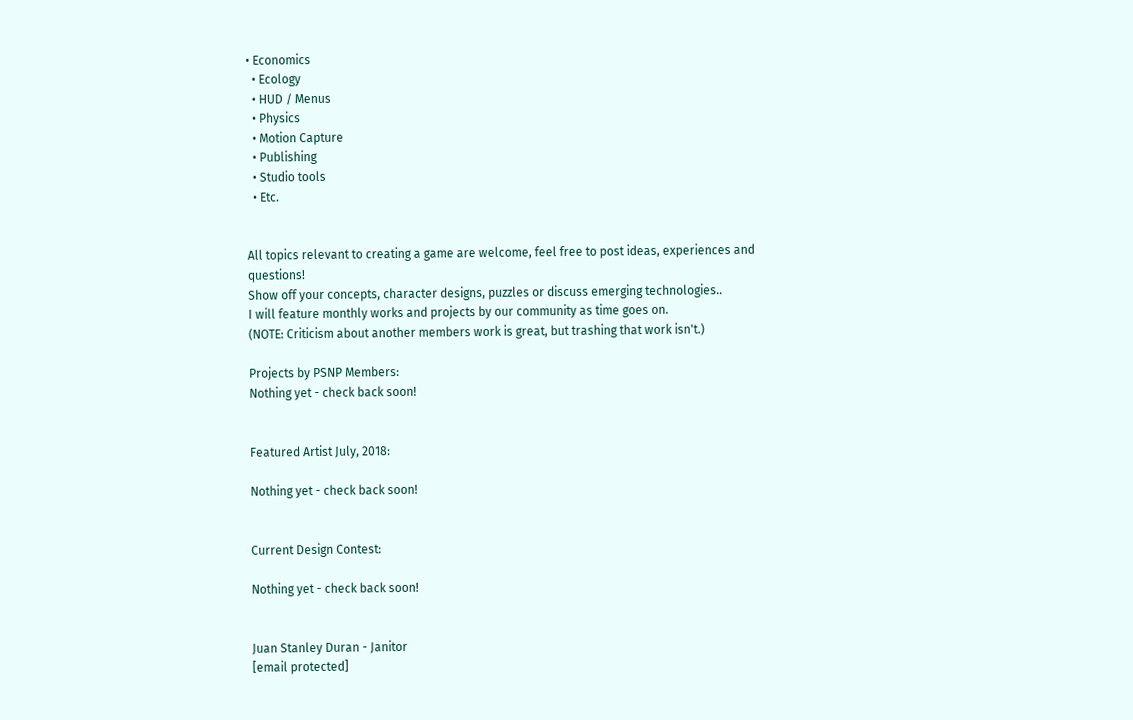• Economics
  • Ecology
  • HUD / Menus
  • Physics
  • Motion Capture
  • Publishing
  • Studio tools
  • Etc.


All topics relevant to creating a game are welcome, feel free to post ideas, experiences and questions!
Show off your concepts, character designs, puzzles or discuss emerging technologies..
I will feature monthly works and projects by our community as time goes on.
(NOTE: Criticism about another members work is great, but trashing that work isn't.)

Projects by PSNP Members:
Nothing yet - check back soon!


Featured Artist July, 2018:

Nothing yet - check back soon!


Current Design Contest:

Nothing yet - check back soon!


Juan Stanley Duran - Janitor
[email protected]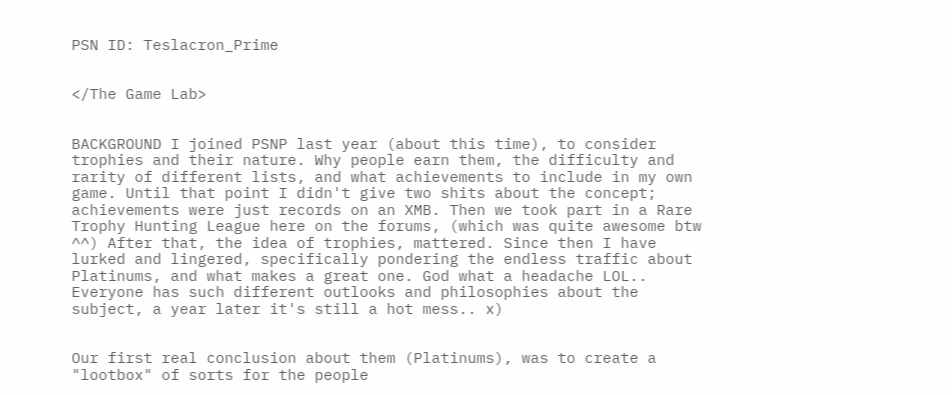PSN ID: Teslacron_Prime


</The Game Lab>


BACKGROUND I joined PSNP last year (about this time), to consider trophies and their nature. Why people earn them, the difficulty and rarity of different lists, and what achievements to include in my own game. Until that point I didn't give two shits about the concept; achievements were just records on an XMB. Then we took part in a Rare Trophy Hunting League here on the forums, (which was quite awesome btw ^^) After that, the idea of trophies, mattered. Since then I have lurked and lingered, specifically pondering the endless traffic about Platinums, and what makes a great one. God what a headache LOL.. Everyone has such different outlooks and philosophies about the subject, a year later it's still a hot mess.. x)


Our first real conclusion about them (Platinums), was to create a "lootbox" of sorts for the people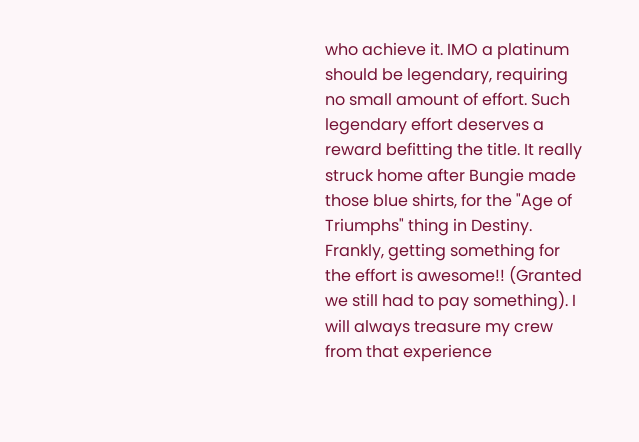who achieve it. IMO a platinum should be legendary, requiring no small amount of effort. Such legendary effort deserves a reward befitting the title. It really struck home after Bungie made those blue shirts, for the "Age of Triumphs" thing in Destiny. Frankly, getting something for the effort is awesome!! (Granted we still had to pay something). I will always treasure my crew from that experience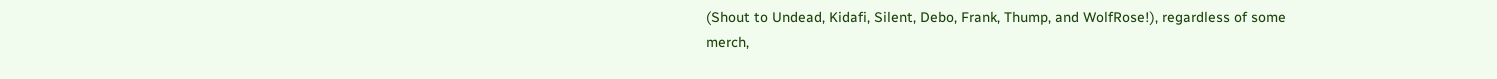(Shout to Undead, Kidafi, Silent, Debo, Frank, Thump, and WolfRose!), regardless of some merch,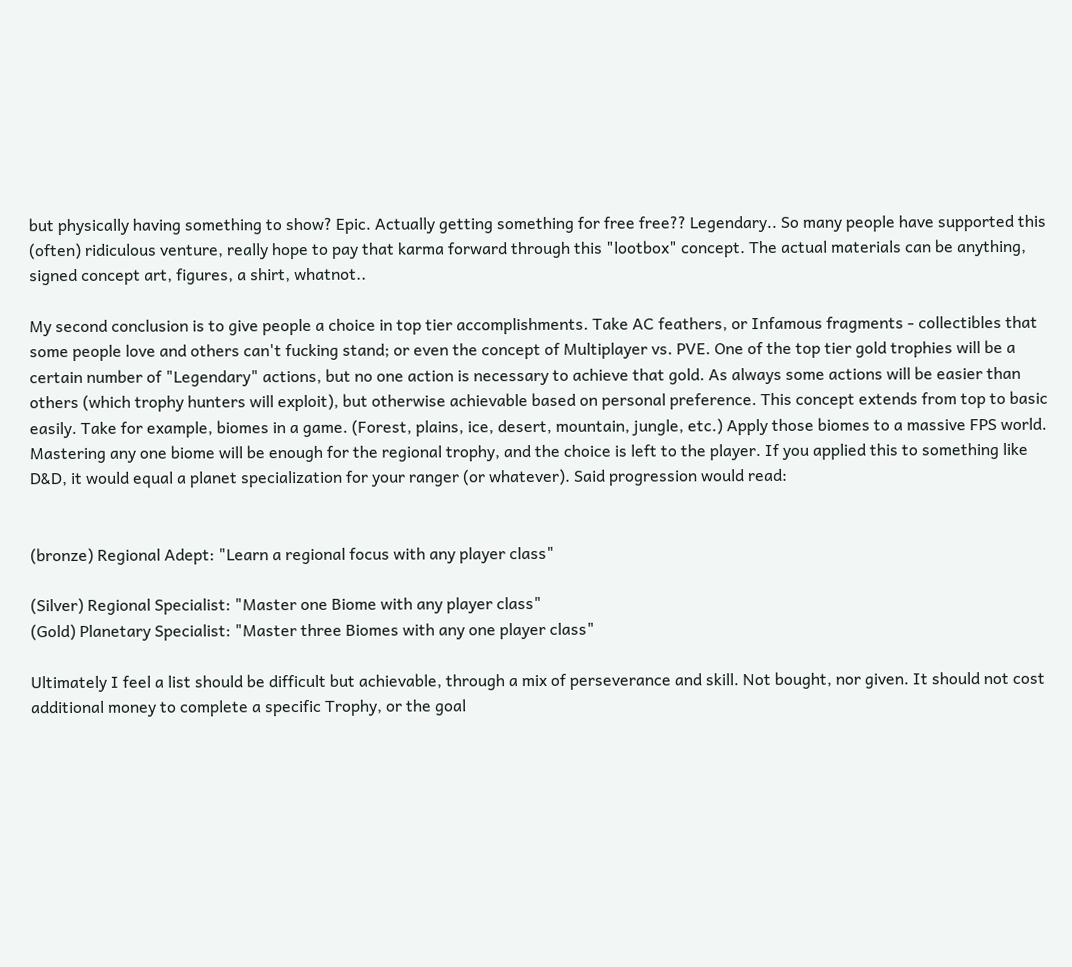but physically having something to show? Epic. Actually getting something for free free?? Legendary.. So many people have supported this (often) ridiculous venture, really hope to pay that karma forward through this "lootbox" concept. The actual materials can be anything, signed concept art, figures, a shirt, whatnot..

My second conclusion is to give people a choice in top tier accomplishments. Take AC feathers, or Infamous fragments - collectibles that some people love and others can't fucking stand; or even the concept of Multiplayer vs. PVE. One of the top tier gold trophies will be a certain number of "Legendary" actions, but no one action is necessary to achieve that gold. As always some actions will be easier than others (which trophy hunters will exploit), but otherwise achievable based on personal preference. This concept extends from top to basic easily. Take for example, biomes in a game. (Forest, plains, ice, desert, mountain, jungle, etc.) Apply those biomes to a massive FPS world. Mastering any one biome will be enough for the regional trophy, and the choice is left to the player. If you applied this to something like D&D, it would equal a planet specialization for your ranger (or whatever). Said progression would read:


(bronze) Regional Adept: "Learn a regional focus with any player class"

(Silver) Regional Specialist: "Master one Biome with any player class"
(Gold) Planetary Specialist: "Master three Biomes with any one player class"

Ultimately I feel a list should be difficult but achievable, through a mix of perseverance and skill. Not bought, nor given. It should not cost additional money to complete a specific Trophy, or the goal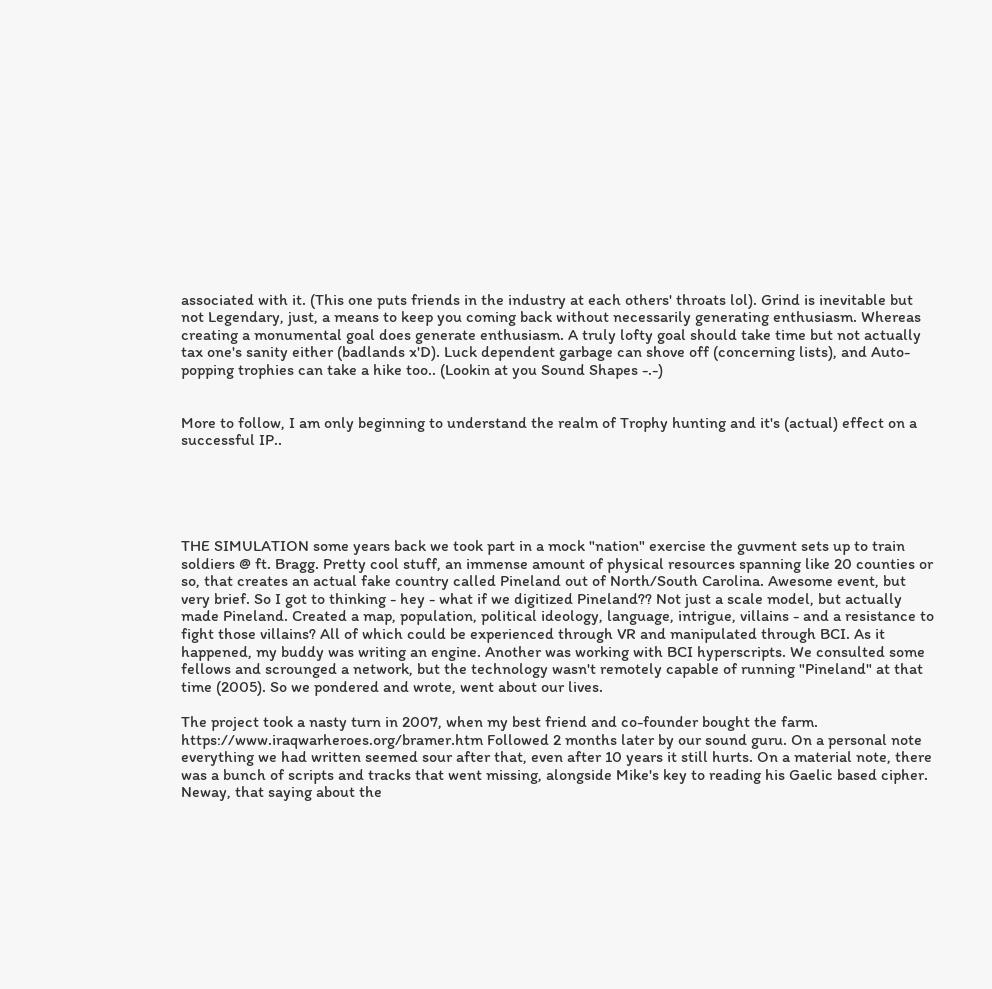associated with it. (This one puts friends in the industry at each others' throats lol). Grind is inevitable but not Legendary, just, a means to keep you coming back without necessarily generating enthusiasm. Whereas creating a monumental goal does generate enthusiasm. A truly lofty goal should take time but not actually tax one's sanity either (badlands x'D). Luck dependent garbage can shove off (concerning lists), and Auto-popping trophies can take a hike too.. (Lookin at you Sound Shapes -.-)


More to follow, I am only beginning to understand the realm of Trophy hunting and it's (actual) effect on a successful IP..





THE SIMULATION some years back we took part in a mock "nation" exercise the guvment sets up to train soldiers @ ft. Bragg. Pretty cool stuff, an immense amount of physical resources spanning like 20 counties or so, that creates an actual fake country called Pineland out of North/South Carolina. Awesome event, but very brief. So I got to thinking - hey - what if we digitized Pineland?? Not just a scale model, but actually made Pineland. Created a map, population, political ideology, language, intrigue, villains - and a resistance to fight those villains? All of which could be experienced through VR and manipulated through BCI. As it happened, my buddy was writing an engine. Another was working with BCI hyperscripts. We consulted some fellows and scrounged a network, but the technology wasn't remotely capable of running "Pineland" at that time (2005). So we pondered and wrote, went about our lives.

The project took a nasty turn in 2007, when my best friend and co-founder bought the farm. https://www.iraqwarheroes.org/bramer.htm Followed 2 months later by our sound guru. On a personal note everything we had written seemed sour after that, even after 10 years it still hurts. On a material note, there was a bunch of scripts and tracks that went missing, alongside Mike's key to reading his Gaelic based cipher. Neway, that saying about the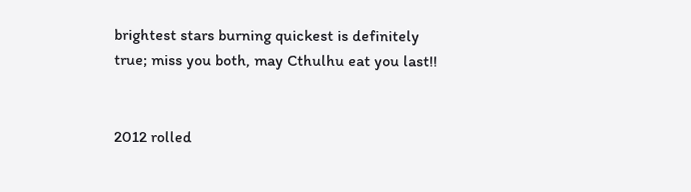brightest stars burning quickest is definitely true; miss you both, may Cthulhu eat you last!!


2012 rolled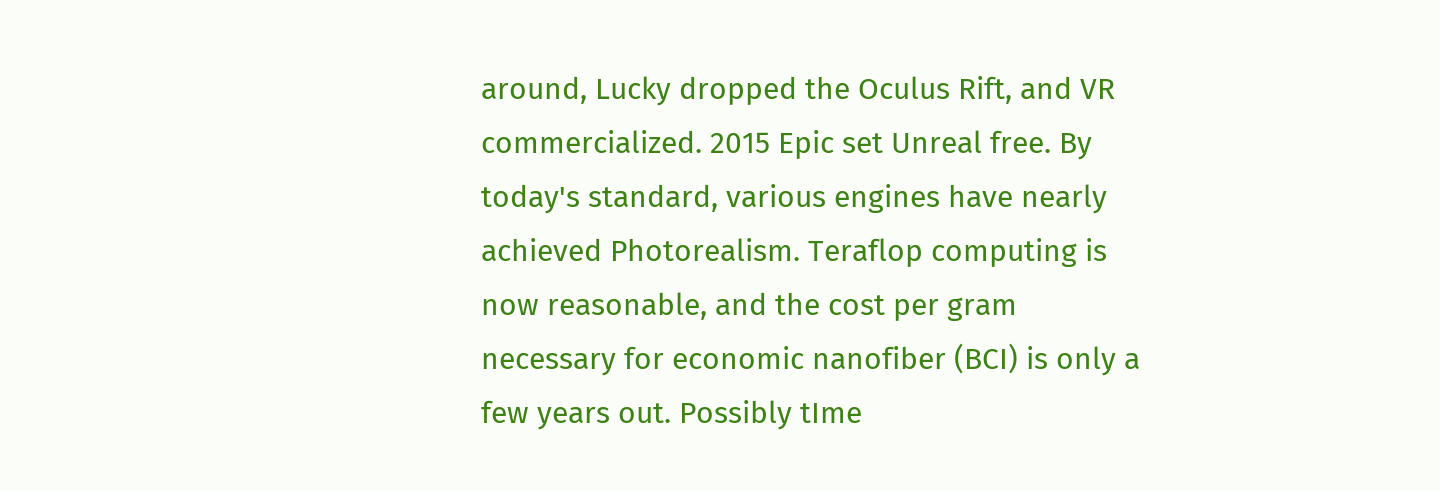around, Lucky dropped the Oculus Rift, and VR commercialized. 2015 Epic set Unreal free. By today's standard, various engines have nearly achieved Photorealism. Teraflop computing is now reasonable, and the cost per gram necessary for economic nanofiber (BCI) is only a few years out. Possibly tIme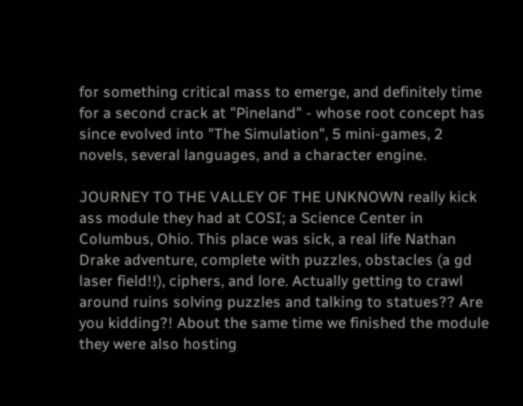for something critical mass to emerge, and definitely time for a second crack at "Pineland" - whose root concept has since evolved into "The Simulation", 5 mini-games, 2 novels, several languages, and a character engine.

JOURNEY TO THE VALLEY OF THE UNKNOWN really kick ass module they had at COSI; a Science Center in Columbus, Ohio. This place was sick, a real life Nathan Drake adventure, complete with puzzles, obstacles (a gd laser field!!), ciphers, and lore. Actually getting to crawl around ruins solving puzzles and talking to statues?? Are you kidding?! About the same time we finished the module they were also hosting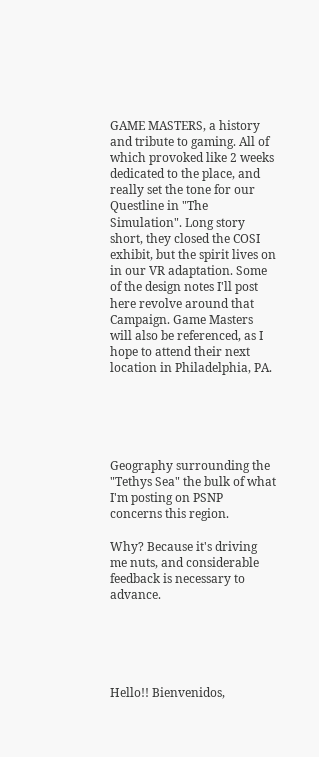GAME MASTERS, a history and tribute to gaming. All of which provoked like 2 weeks dedicated to the place, and really set the tone for our Questline in "The Simulation". Long story short, they closed the COSI exhibit, but the spirit lives on in our VR adaptation. Some of the design notes I'll post here revolve around that Campaign. Game Masters will also be referenced, as I hope to attend their next location in Philadelphia, PA.





Geography surrounding the "Tethys Sea" the bulk of what I'm posting on PSNP concerns this region.

Why? Because it's driving me nuts, and considerable feedback is necessary to advance.





Hello!! Bienvenidos,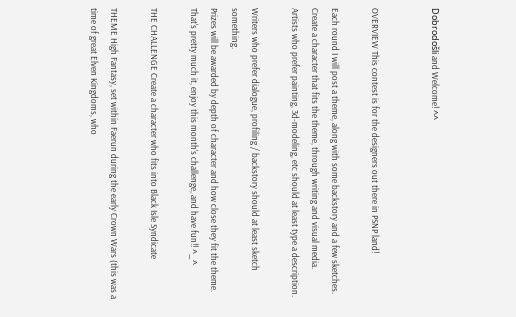Dobrodošli and Welcome! ^^


OVERVIEW This contest is for the designers out there in PSNP land!

Each round I will post a theme, along with some backstory and a few sketches.
Create a character that fits the theme, through writing and visual media.
Artists who prefer painting, 3d-modeling, etc should at least type a description.

Writers who prefer dialogue, profiling / backstory should at least sketch something.
Prizes will be awarded by depth of character and how close they fit the theme.
That's pretty much it, enjoy this month's challenge, and have fun!! ^_^

THE CHALLENGE Create a character who fits into Black Isle Syndicate

THEME High Fantasy, set within Faerun during the early Crown Wars (this was a time of great Elven Kingdoms, who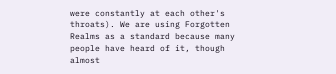were constantly at each other's throats). We are using Forgotten Realms as a standard because many people have heard of it, though almost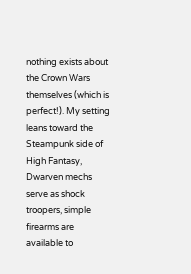nothing exists about the Crown Wars themselves (which is perfect!). My setting leans toward the Steampunk side of High Fantasy, Dwarven mechs serve as shock troopers, simple firearms are available to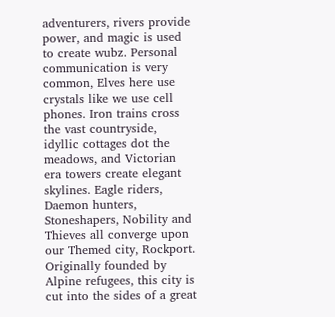adventurers, rivers provide power, and magic is used to create wubz. Personal communication is very common, Elves here use crystals like we use cell phones. Iron trains cross the vast countryside, idyllic cottages dot the meadows, and Victorian era towers create elegant skylines. Eagle riders, Daemon hunters, Stoneshapers, Nobility and Thieves all converge upon our Themed city, Rockport. Originally founded by Alpine refugees, this city is cut into the sides of a great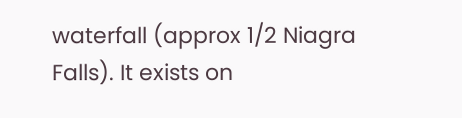waterfall (approx 1/2 Niagra Falls). It exists on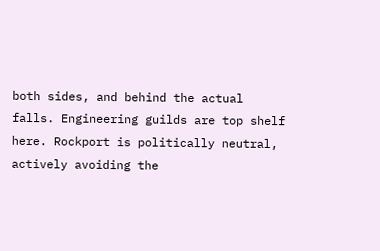both sides, and behind the actual falls. Engineering guilds are top shelf here. Rockport is politically neutral, actively avoiding the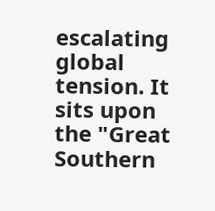escalating global tension. It sits upon the "Great Southern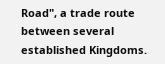Road", a trade route between several established Kingdoms.